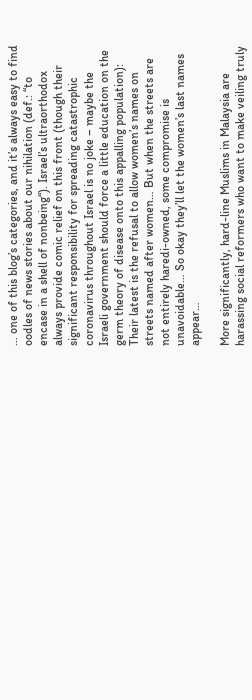… one of this blog’s categories, and it’s always easy to find oodles of news stories about our nihilation (def.: “to encase in a shell of nonbeing“). Israel’s ultraorthodox always provide comic relief on this front (though their significant responsibility for spreading catastrophic coronavirus throughout Israel is no joke – maybe the Israeli government should force a little education on the germ theory of disease onto this appalling population): Their latest is the refusal to allow women’s names on streets named after women… But when the streets are not entirely haredi-owned, some compromise is unavoidable… So okay they’ll let the women’s last names appear…

More significantly, hard-line Muslims in Malaysia are harassing social reformers who want to make veiling truly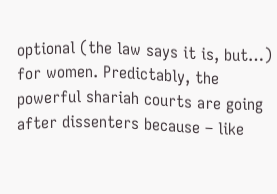optional (the law says it is, but…) for women. Predictably, the powerful shariah courts are going after dissenters because – like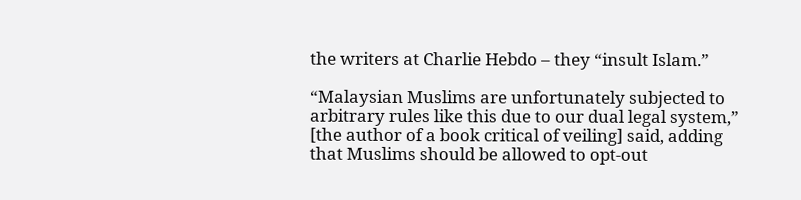the writers at Charlie Hebdo – they “insult Islam.”

“Malaysian Muslims are unfortunately subjected to arbitrary rules like this due to our dual legal system,” [the author of a book critical of veiling] said, adding that Muslims should be allowed to opt-out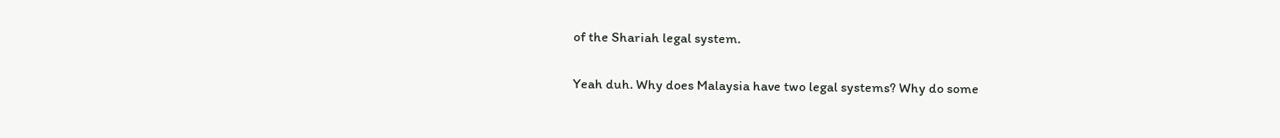of the Shariah legal system.

Yeah duh. Why does Malaysia have two legal systems? Why do some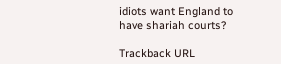idiots want England to have shariah courts?

Trackback URL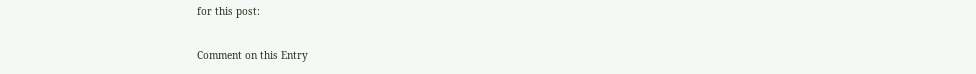for this post:

Comment on this Entry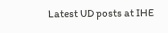Latest UD posts at IHE